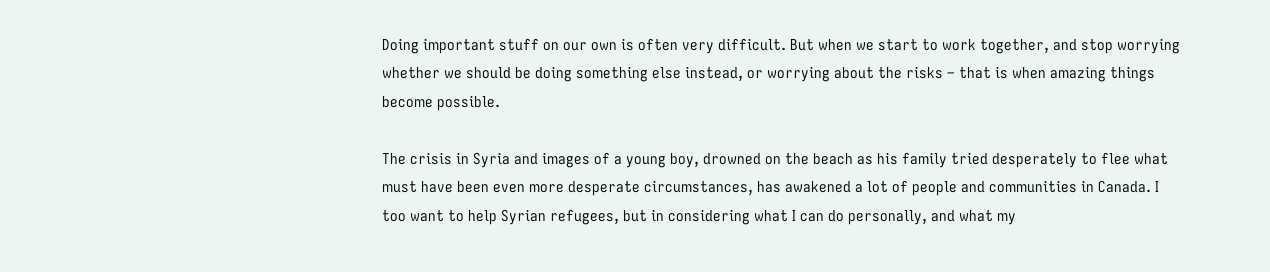Doing important stuff on our own is often very difficult. But when we start to work together, and stop worrying whether we should be doing something else instead, or worrying about the risks – that is when amazing things become possible.

The crisis in Syria and images of a young boy, drowned on the beach as his family tried desperately to flee what must have been even more desperate circumstances, has awakened a lot of people and communities in Canada. I too want to help Syrian refugees, but in considering what I can do personally, and what my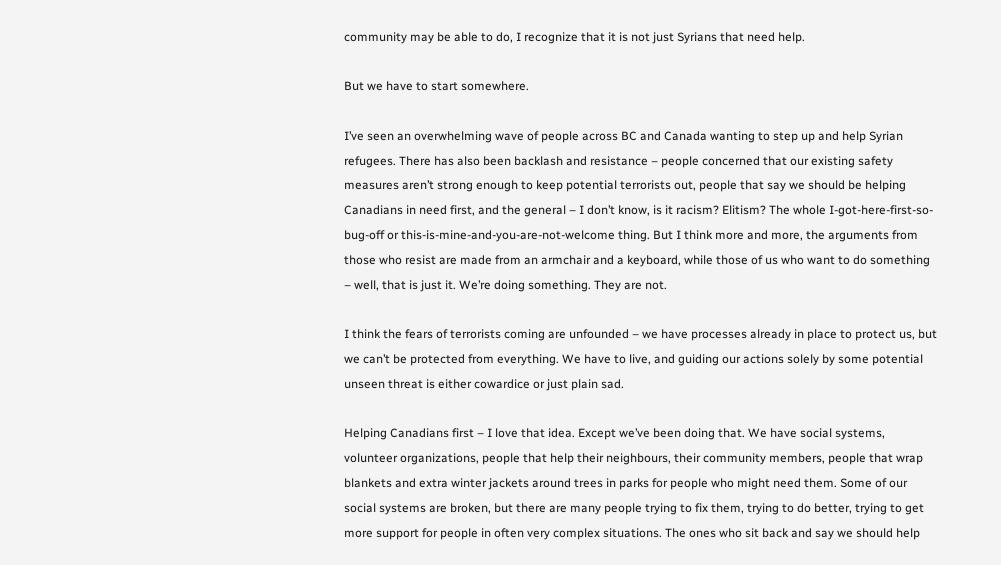community may be able to do, I recognize that it is not just Syrians that need help.

But we have to start somewhere.

I’ve seen an overwhelming wave of people across BC and Canada wanting to step up and help Syrian refugees. There has also been backlash and resistance – people concerned that our existing safety measures aren’t strong enough to keep potential terrorists out, people that say we should be helping Canadians in need first, and the general – I don’t know, is it racism? Elitism? The whole I-got-here-first-so-bug-off or this-is-mine-and-you-are-not-welcome thing. But I think more and more, the arguments from those who resist are made from an armchair and a keyboard, while those of us who want to do something – well, that is just it. We’re doing something. They are not.

I think the fears of terrorists coming are unfounded – we have processes already in place to protect us, but we can’t be protected from everything. We have to live, and guiding our actions solely by some potential unseen threat is either cowardice or just plain sad.

Helping Canadians first – I love that idea. Except we’ve been doing that. We have social systems, volunteer organizations, people that help their neighbours, their community members, people that wrap blankets and extra winter jackets around trees in parks for people who might need them. Some of our social systems are broken, but there are many people trying to fix them, trying to do better, trying to get more support for people in often very complex situations. The ones who sit back and say we should help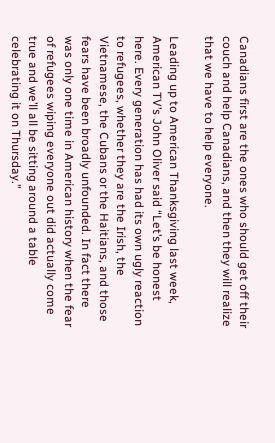Canadians first are the ones who should get off their couch and help Canadians, and then they will realize that we have to help everyone.

Leading up to American Thanksgiving last week, American TV’s John Oliver said “Let’s be honest here. Every generation has had its own ugly reaction to refugees, whether they are the Irish, the Vietnamese, the Cubans or the Haitians, and those fears have been broadly unfounded. In fact there was only one time in American history when the fear of refugees wiping everyone out did actually come true and we’ll all be sitting around a table celebrating it on Thursday.”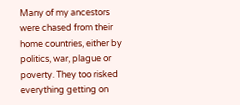Many of my ancestors were chased from their home countries, either by politics, war, plague or poverty. They too risked everything getting on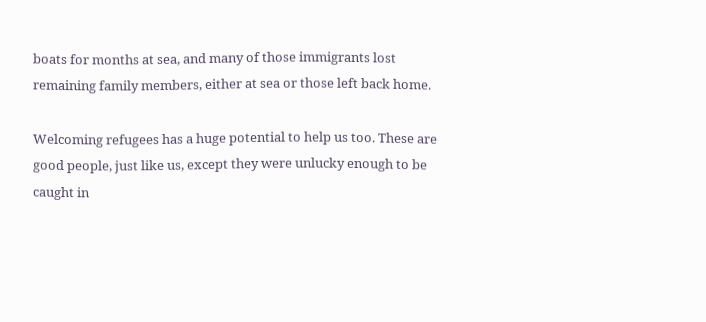boats for months at sea, and many of those immigrants lost remaining family members, either at sea or those left back home.

Welcoming refugees has a huge potential to help us too. These are good people, just like us, except they were unlucky enough to be caught in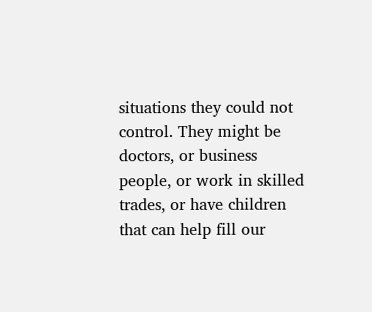situations they could not control. They might be doctors, or business people, or work in skilled trades, or have children that can help fill our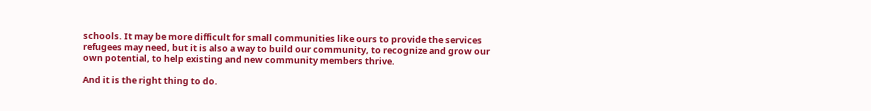schools. It may be more difficult for small communities like ours to provide the services refugees may need, but it is also a way to build our community, to recognize and grow our own potential, to help existing and new community members thrive.

And it is the right thing to do.